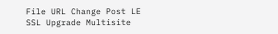File URL Change Post LE SSL Upgrade Multisite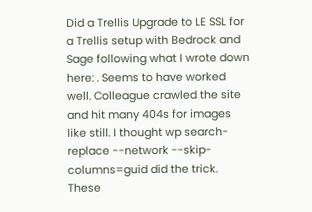Did a Trellis Upgrade to LE SSL for a Trellis setup with Bedrock and Sage following what I wrote down here: . Seems to have worked well. Colleague crawled the site and hit many 404s for images like still. I thought wp search-replace --network --skip-columns=guid did the trick. These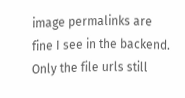image permalinks are fine I see in the backend. Only the file urls still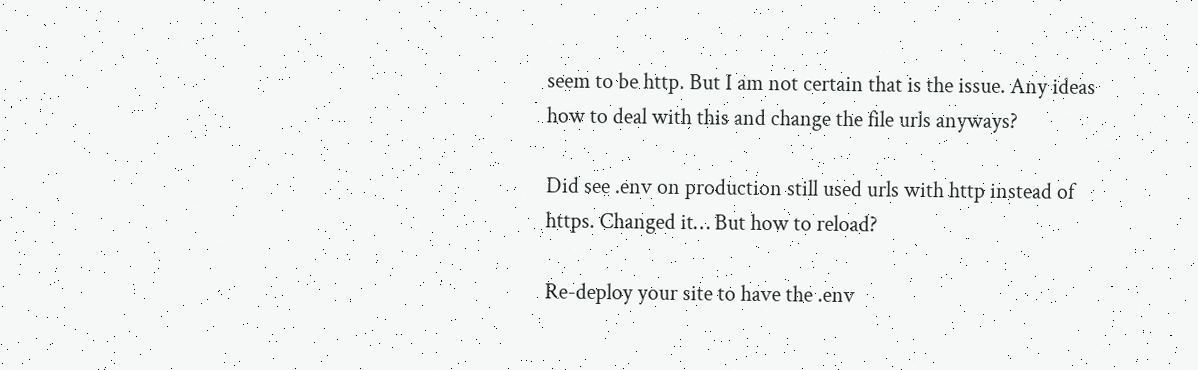seem to be http. But I am not certain that is the issue. Any ideas how to deal with this and change the file urls anyways?

Did see .env on production still used urls with http instead of https. Changed it… But how to reload?

Re-deploy your site to have the .env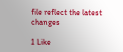file reflect the latest changes

1 Like